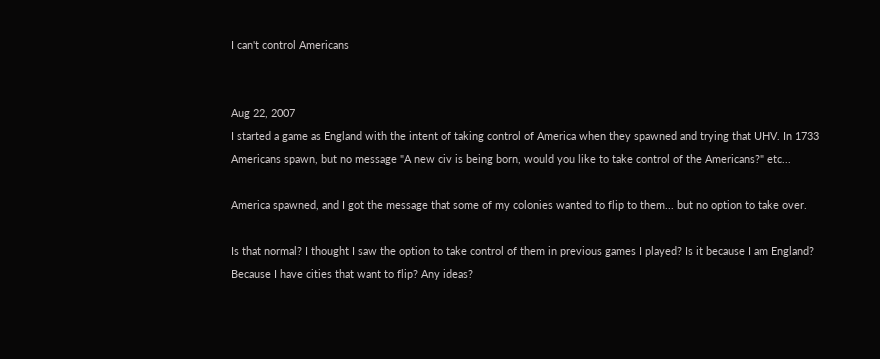I can't control Americans


Aug 22, 2007
I started a game as England with the intent of taking control of America when they spawned and trying that UHV. In 1733 Americans spawn, but no message "A new civ is being born, would you like to take control of the Americans?" etc...

America spawned, and I got the message that some of my colonies wanted to flip to them... but no option to take over.

Is that normal? I thought I saw the option to take control of them in previous games I played? Is it because I am England? Because I have cities that want to flip? Any ideas?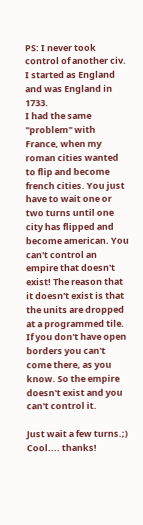PS: I never took control of another civ. I started as England and was England in 1733.
I had the same "problem" with France, when my roman cities wanted to flip and become french cities. You just have to wait one or two turns until one city has flipped and become american. You can't control an empire that doesn't exist! The reason that it doesn't exist is that the units are dropped at a programmed tile. If you don't have open borders you can't come there, as you know. So the empire doesn't exist and you can't control it.

Just wait a few turns.;)
Cool.... thanks!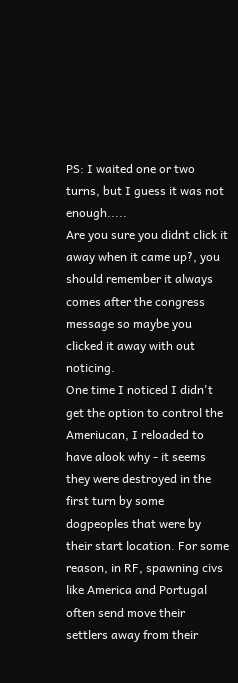PS: I waited one or two turns, but I guess it was not enough.....
Are you sure you didnt click it away when it came up?, you should remember it always comes after the congress message so maybe you clicked it away with out noticing.
One time I noticed I didn't get the option to control the Ameriucan, I reloaded to have alook why - it seems they were destroyed in the first turn by some dogpeoples that were by their start location. For some reason, in RF, spawning civs like America and Portugal often send move their settlers away from their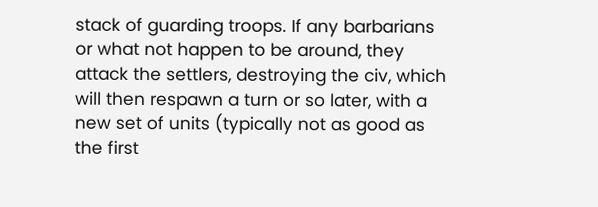stack of guarding troops. If any barbarians or what not happen to be around, they attack the settlers, destroying the civ, which will then respawn a turn or so later, with a new set of units (typically not as good as the first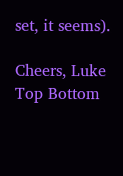set, it seems).

Cheers, Luke
Top Bottom